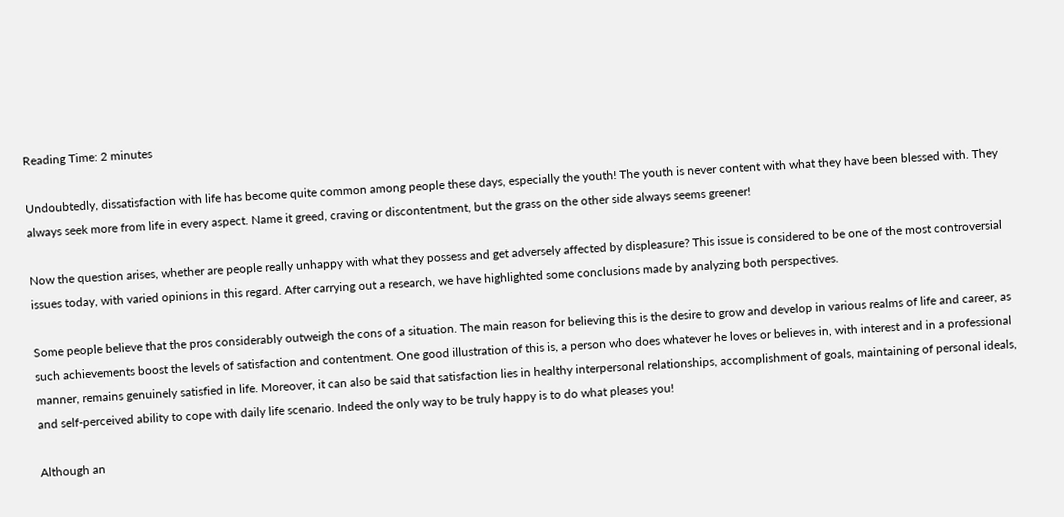Reading Time: 2 minutes

Undoubtedly, dissatisfaction with life has become quite common among people these days, especially the youth! The youth is never content with what they have been blessed with. They always seek more from life in every aspect. Name it greed, craving or discontentment, but the grass on the other side always seems greener!

Now the question arises, whether are people really unhappy with what they possess and get adversely affected by displeasure? This issue is considered to be one of the most controversial issues today, with varied opinions in this regard. After carrying out a research, we have highlighted some conclusions made by analyzing both perspectives.

Some people believe that the pros considerably outweigh the cons of a situation. The main reason for believing this is the desire to grow and develop in various realms of life and career, as such achievements boost the levels of satisfaction and contentment. One good illustration of this is, a person who does whatever he loves or believes in, with interest and in a professional manner, remains genuinely satisfied in life. Moreover, it can also be said that satisfaction lies in healthy interpersonal relationships, accomplishment of goals, maintaining of personal ideals, and self-perceived ability to cope with daily life scenario. Indeed the only way to be truly happy is to do what pleases you!

Although an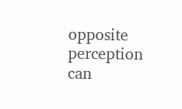opposite perception can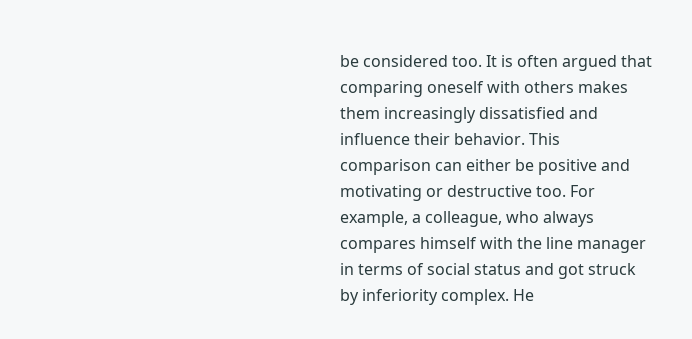be considered too. It is often argued that comparing oneself with others makes them increasingly dissatisfied and influence their behavior. This comparison can either be positive and motivating or destructive too. For example, a colleague, who always compares himself with the line manager in terms of social status and got struck by inferiority complex. He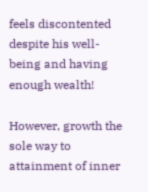feels discontented despite his well-being and having enough wealth!

However, growth the sole way to attainment of inner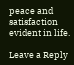peace and satisfaction evident in life.

Leave a Reply